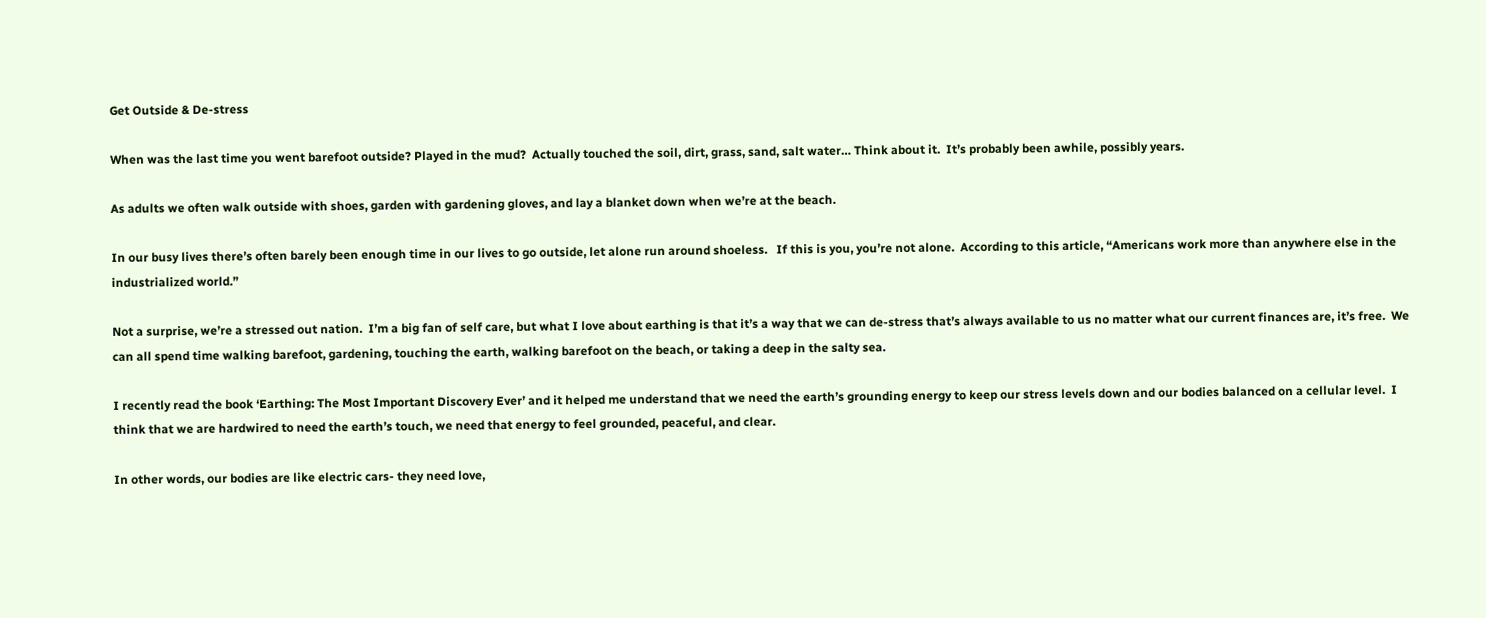Get Outside & De-stress

When was the last time you went barefoot outside? Played in the mud?  Actually touched the soil, dirt, grass, sand, salt water… Think about it.  It’s probably been awhile, possibly years.

As adults we often walk outside with shoes, garden with gardening gloves, and lay a blanket down when we’re at the beach.

In our busy lives there’s often barely been enough time in our lives to go outside, let alone run around shoeless.   If this is you, you’re not alone.  According to this article, “Americans work more than anywhere else in the industrialized world.”

Not a surprise, we’re a stressed out nation.  I’m a big fan of self care, but what I love about earthing is that it’s a way that we can de-stress that’s always available to us no matter what our current finances are, it’s free.  We can all spend time walking barefoot, gardening, touching the earth, walking barefoot on the beach, or taking a deep in the salty sea.

I recently read the book ‘Earthing: The Most Important Discovery Ever’ and it helped me understand that we need the earth’s grounding energy to keep our stress levels down and our bodies balanced on a cellular level.  I think that we are hardwired to need the earth’s touch, we need that energy to feel grounded, peaceful, and clear.

In other words, our bodies are like electric cars- they need love,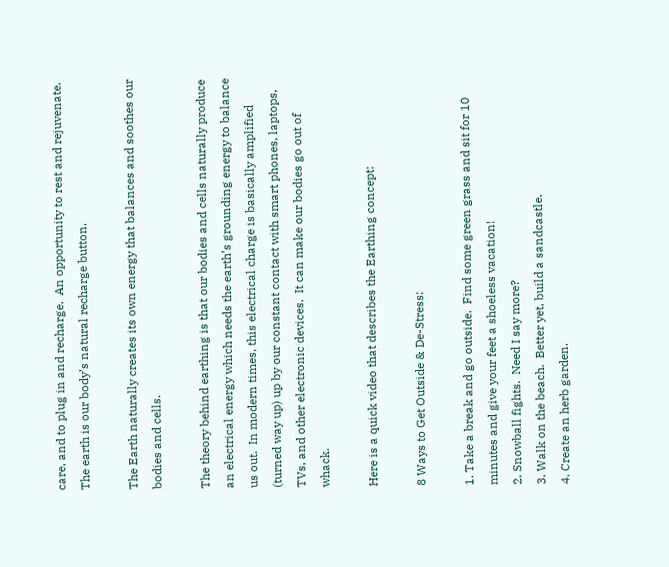care, and to plug in and recharge.  An opportunity to rest and rejuvenate.  The earth is our body’s natural recharge button.

The Earth naturally creates its own energy that balances and soothes our bodies and cells.

The theory behind earthing is that our bodies and cells naturally produce an electrical energy which needs the earth’s grounding energy to balance us out.  In modern times, this electrical charge is basically amplified (turned way up) up by our constant contact with smart phones, laptops, TVs, and other electronic devices.  It can make our bodies go out of whack.

Here is a quick video that describes the Earthing concept:

8 Ways to Get Outside & De-Stress:

1. Take a break and go outside.  Find some green grass and sit for 10 minutes and give your feet a shoeless vacation!
2. Snowball fights.  Need I say more?
3. Walk on the beach.  Better yet, build a sandcastle.
4. Create an herb garden.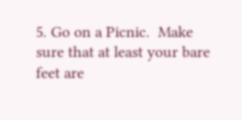5. Go on a Picnic.  Make sure that at least your bare feet are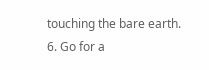touching the bare earth.
6. Go for a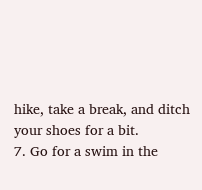hike, take a break, and ditch your shoes for a bit.
7. Go for a swim in the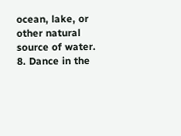ocean, lake, or other natural source of water.
8. Dance in the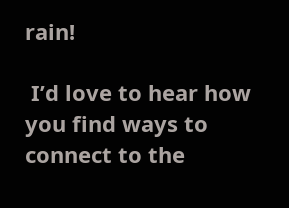rain!

 I’d love to hear how you find ways to connect to the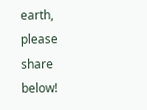earth, please share below!